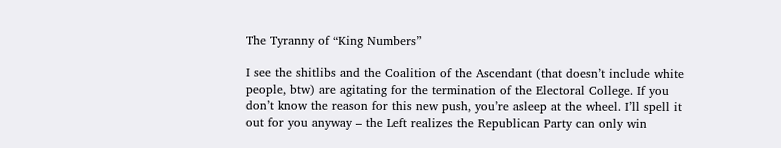The Tyranny of “King Numbers”

I see the shitlibs and the Coalition of the Ascendant (that doesn’t include white people, btw) are agitating for the termination of the Electoral College. If you don’t know the reason for this new push, you’re asleep at the wheel. I’ll spell it out for you anyway – the Left realizes the Republican Party can only win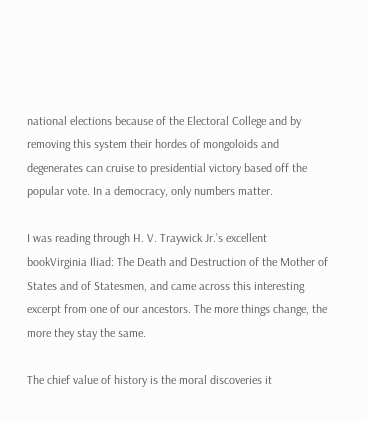national elections because of the Electoral College and by removing this system their hordes of mongoloids and degenerates can cruise to presidential victory based off the popular vote. In a democracy, only numbers matter.

I was reading through H. V. Traywick Jr.’s excellent bookVirginia Iliad: The Death and Destruction of the Mother of States and of Statesmen, and came across this interesting excerpt from one of our ancestors. The more things change, the more they stay the same.

The chief value of history is the moral discoveries it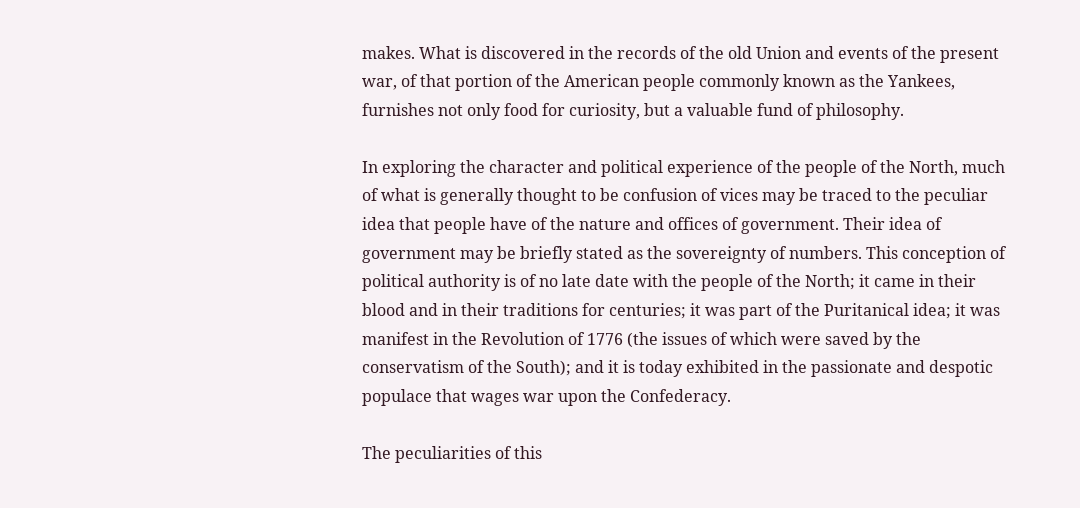makes. What is discovered in the records of the old Union and events of the present war, of that portion of the American people commonly known as the Yankees, furnishes not only food for curiosity, but a valuable fund of philosophy.

In exploring the character and political experience of the people of the North, much of what is generally thought to be confusion of vices may be traced to the peculiar idea that people have of the nature and offices of government. Their idea of government may be briefly stated as the sovereignty of numbers. This conception of political authority is of no late date with the people of the North; it came in their blood and in their traditions for centuries; it was part of the Puritanical idea; it was manifest in the Revolution of 1776 (the issues of which were saved by the conservatism of the South); and it is today exhibited in the passionate and despotic populace that wages war upon the Confederacy.

The peculiarities of this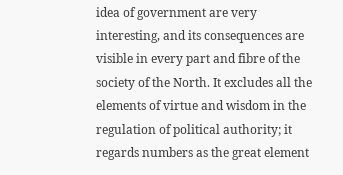idea of government are very interesting, and its consequences are visible in every part and fibre of the society of the North. It excludes all the elements of virtue and wisdom in the regulation of political authority; it regards numbers as the great element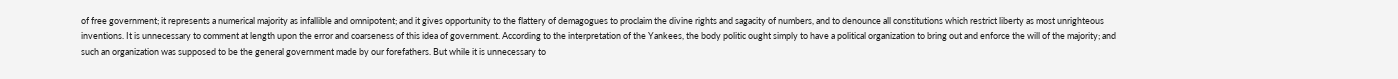of free government; it represents a numerical majority as infallible and omnipotent; and it gives opportunity to the flattery of demagogues to proclaim the divine rights and sagacity of numbers, and to denounce all constitutions which restrict liberty as most unrighteous inventions. It is unnecessary to comment at length upon the error and coarseness of this idea of government. According to the interpretation of the Yankees, the body politic ought simply to have a political organization to bring out and enforce the will of the majority; and such an organization was supposed to be the general government made by our forefathers. But while it is unnecessary to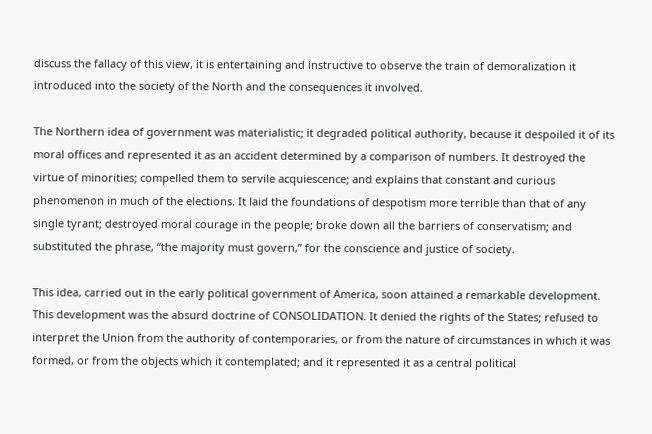discuss the fallacy of this view, it is entertaining and instructive to observe the train of demoralization it introduced into the society of the North and the consequences it involved.

The Northern idea of government was materialistic; it degraded political authority, because it despoiled it of its moral offices and represented it as an accident determined by a comparison of numbers. It destroyed the virtue of minorities; compelled them to servile acquiescence; and explains that constant and curious phenomenon in much of the elections. It laid the foundations of despotism more terrible than that of any single tyrant; destroyed moral courage in the people; broke down all the barriers of conservatism; and substituted the phrase, “the majority must govern,” for the conscience and justice of society.

This idea, carried out in the early political government of America, soon attained a remarkable development. This development was the absurd doctrine of CONSOLIDATION. It denied the rights of the States; refused to interpret the Union from the authority of contemporaries, or from the nature of circumstances in which it was formed, or from the objects which it contemplated; and it represented it as a central political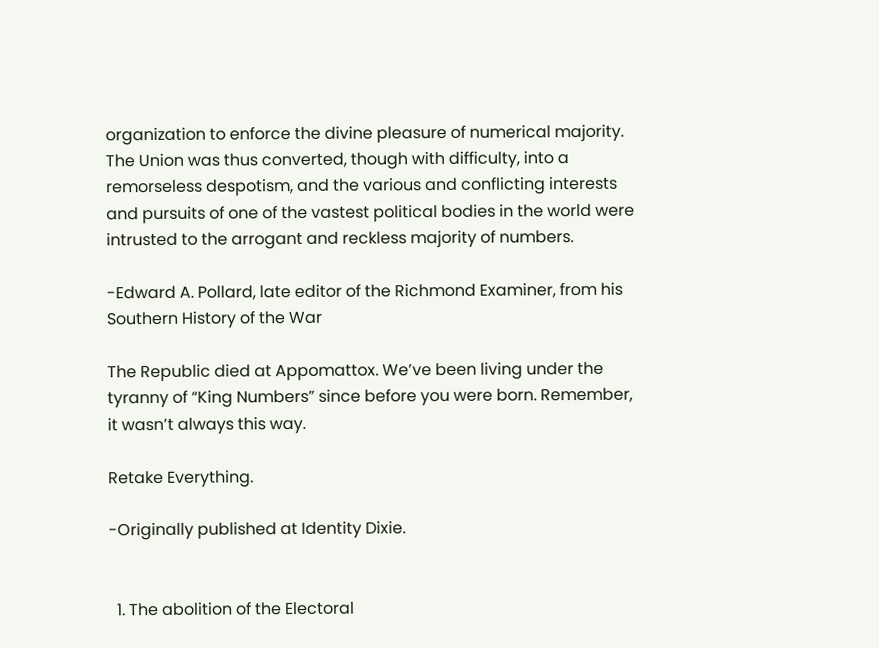organization to enforce the divine pleasure of numerical majority. The Union was thus converted, though with difficulty, into a remorseless despotism, and the various and conflicting interests and pursuits of one of the vastest political bodies in the world were intrusted to the arrogant and reckless majority of numbers.

-Edward A. Pollard, late editor of the Richmond Examiner, from his Southern History of the War

The Republic died at Appomattox. We’ve been living under the tyranny of “King Numbers” since before you were born. Remember, it wasn’t always this way.

Retake Everything.

-Originally published at Identity Dixie.


  1. The abolition of the Electoral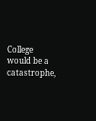College would be a catastrophe,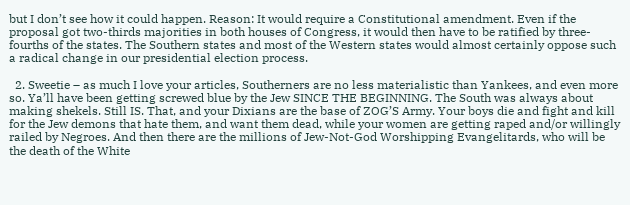but I don’t see how it could happen. Reason: It would require a Constitutional amendment. Even if the proposal got two-thirds majorities in both houses of Congress, it would then have to be ratified by three-fourths of the states. The Southern states and most of the Western states would almost certainly oppose such a radical change in our presidential election process.

  2. Sweetie – as much I love your articles, Southerners are no less materialistic than Yankees, and even more so. Ya’ll have been getting screwed blue by the Jew SINCE THE BEGINNING. The South was always about making shekels. Still IS. That, and your Dixians are the base of ZOG’S Army. Your boys die and fight and kill for the Jew demons that hate them, and want them dead, while your women are getting raped and/or willingly railed by Negroes. And then there are the millions of Jew-Not-God Worshipping Evangelitards, who will be the death of the White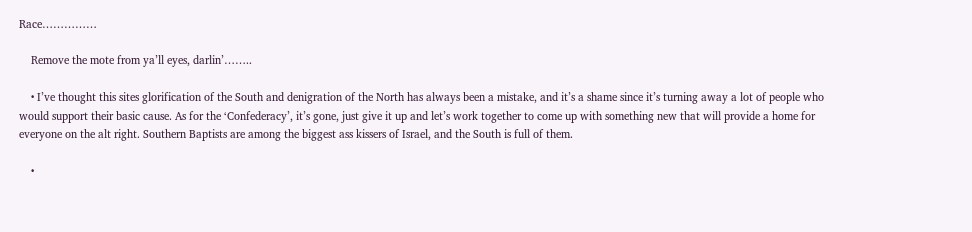Race……………

    Remove the mote from ya’ll eyes, darlin’……..

    • I’ve thought this sites glorification of the South and denigration of the North has always been a mistake, and it’s a shame since it’s turning away a lot of people who would support their basic cause. As for the ‘Confederacy’, it’s gone, just give it up and let’s work together to come up with something new that will provide a home for everyone on the alt right. Southern Baptists are among the biggest ass kissers of Israel, and the South is full of them.

    •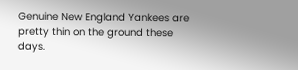Genuine New England Yankees are pretty thin on the ground these days.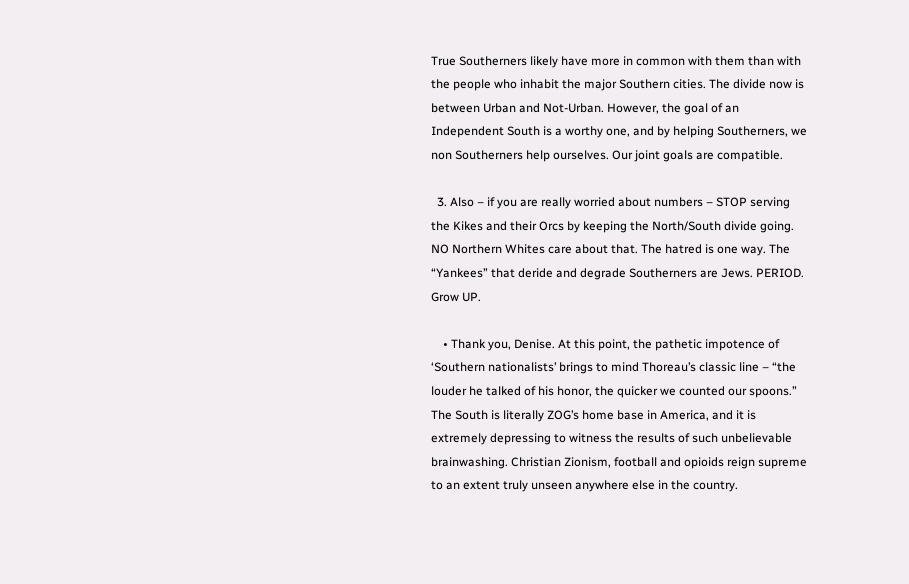True Southerners likely have more in common with them than with the people who inhabit the major Southern cities. The divide now is between Urban and Not-Urban. However, the goal of an Independent South is a worthy one, and by helping Southerners, we non Southerners help ourselves. Our joint goals are compatible.

  3. Also – if you are really worried about numbers – STOP serving the Kikes and their Orcs by keeping the North/South divide going. NO Northern Whites care about that. The hatred is one way. The “Yankees” that deride and degrade Southerners are Jews. PERIOD. Grow UP.

    • Thank you, Denise. At this point, the pathetic impotence of ‘Southern nationalists’ brings to mind Thoreau’s classic line – “the louder he talked of his honor, the quicker we counted our spoons.” The South is literally ZOG’s home base in America, and it is extremely depressing to witness the results of such unbelievable brainwashing. Christian Zionism, football and opioids reign supreme to an extent truly unseen anywhere else in the country.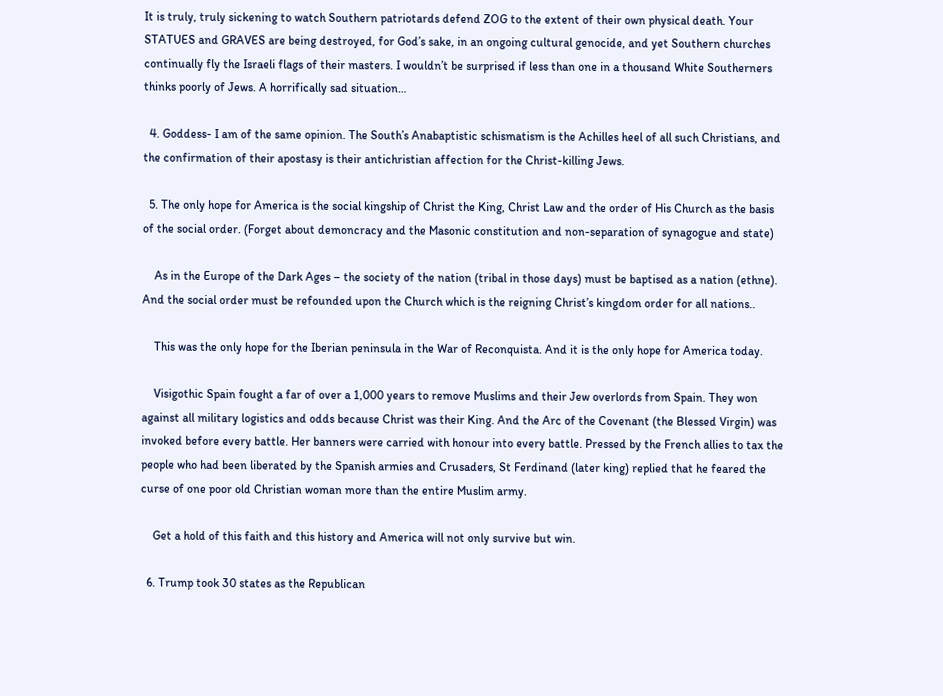It is truly, truly sickening to watch Southern patriotards defend ZOG to the extent of their own physical death. Your STATUES and GRAVES are being destroyed, for God’s sake, in an ongoing cultural genocide, and yet Southern churches continually fly the Israeli flags of their masters. I wouldn’t be surprised if less than one in a thousand White Southerners thinks poorly of Jews. A horrifically sad situation…

  4. Goddess- I am of the same opinion. The South’s Anabaptistic schismatism is the Achilles heel of all such Christians, and the confirmation of their apostasy is their antichristian affection for the Christ-killing Jews.

  5. The only hope for America is the social kingship of Christ the King, Christ Law and the order of His Church as the basis of the social order. (Forget about demoncracy and the Masonic constitution and non-separation of synagogue and state)

    As in the Europe of the Dark Ages – the society of the nation (tribal in those days) must be baptised as a nation (ethne). And the social order must be refounded upon the Church which is the reigning Christ’s kingdom order for all nations..

    This was the only hope for the Iberian peninsula in the War of Reconquista. And it is the only hope for America today.

    Visigothic Spain fought a far of over a 1,000 years to remove Muslims and their Jew overlords from Spain. They won against all military logistics and odds because Christ was their King. And the Arc of the Covenant (the Blessed Virgin) was invoked before every battle. Her banners were carried with honour into every battle. Pressed by the French allies to tax the people who had been liberated by the Spanish armies and Crusaders, St Ferdinand (later king) replied that he feared the curse of one poor old Christian woman more than the entire Muslim army.

    Get a hold of this faith and this history and America will not only survive but win.

  6. Trump took 30 states as the Republican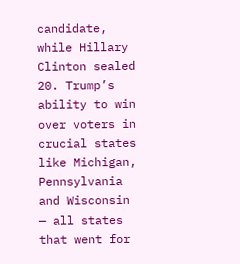candidate, while Hillary Clinton sealed 20. Trump’s ability to win over voters in crucial states like Michigan, Pennsylvania and Wisconsin — all states that went for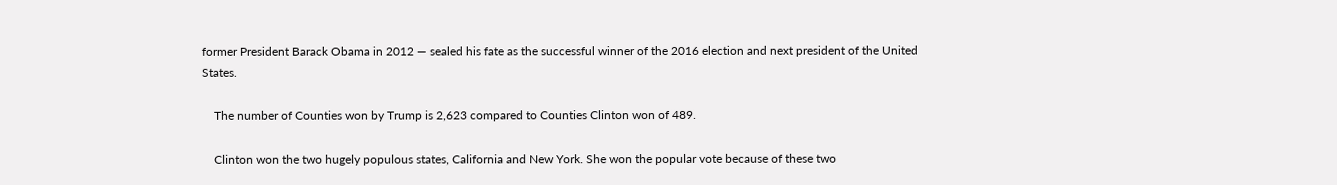former President Barack Obama in 2012 — sealed his fate as the successful winner of the 2016 election and next president of the United States.

    The number of Counties won by Trump is 2,623 compared to Counties Clinton won of 489.

    Clinton won the two hugely populous states, California and New York. She won the popular vote because of these two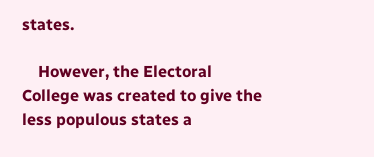states.

    However, the Electoral College was created to give the less populous states a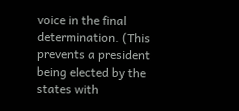voice in the final determination. (This prevents a president being elected by the states with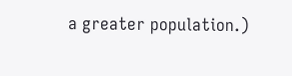a greater population.)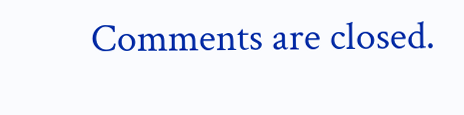Comments are closed.